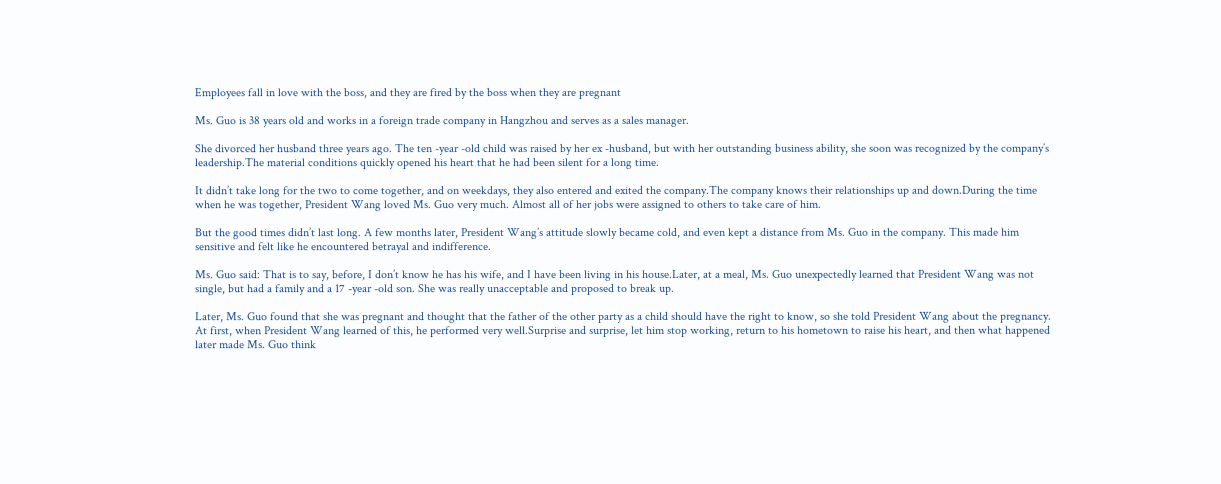Employees fall in love with the boss, and they are fired by the boss when they are pregnant

Ms. Guo is 38 years old and works in a foreign trade company in Hangzhou and serves as a sales manager.

She divorced her husband three years ago. The ten -year -old child was raised by her ex -husband, but with her outstanding business ability, she soon was recognized by the company’s leadership.The material conditions quickly opened his heart that he had been silent for a long time.

It didn’t take long for the two to come together, and on weekdays, they also entered and exited the company.The company knows their relationships up and down.During the time when he was together, President Wang loved Ms. Guo very much. Almost all of her jobs were assigned to others to take care of him.

But the good times didn’t last long. A few months later, President Wang’s attitude slowly became cold, and even kept a distance from Ms. Guo in the company. This made him sensitive and felt like he encountered betrayal and indifference.

Ms. Guo said: That is to say, before, I don’t know he has his wife, and I have been living in his house.Later, at a meal, Ms. Guo unexpectedly learned that President Wang was not single, but had a family and a 17 -year -old son. She was really unacceptable and proposed to break up.

Later, Ms. Guo found that she was pregnant and thought that the father of the other party as a child should have the right to know, so she told President Wang about the pregnancy. At first, when President Wang learned of this, he performed very well.Surprise and surprise, let him stop working, return to his hometown to raise his heart, and then what happened later made Ms. Guo think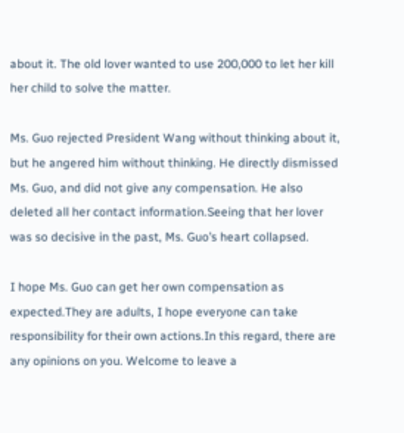about it. The old lover wanted to use 200,000 to let her kill her child to solve the matter.

Ms. Guo rejected President Wang without thinking about it, but he angered him without thinking. He directly dismissed Ms. Guo, and did not give any compensation. He also deleted all her contact information.Seeing that her lover was so decisive in the past, Ms. Guo’s heart collapsed.

I hope Ms. Guo can get her own compensation as expected.They are adults, I hope everyone can take responsibility for their own actions.In this regard, there are any opinions on you. Welcome to leave a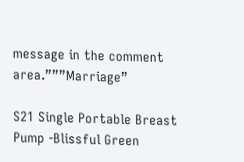message in the comment area.”””Marriage”

S21 Single Portable Breast Pump -Blissful Green